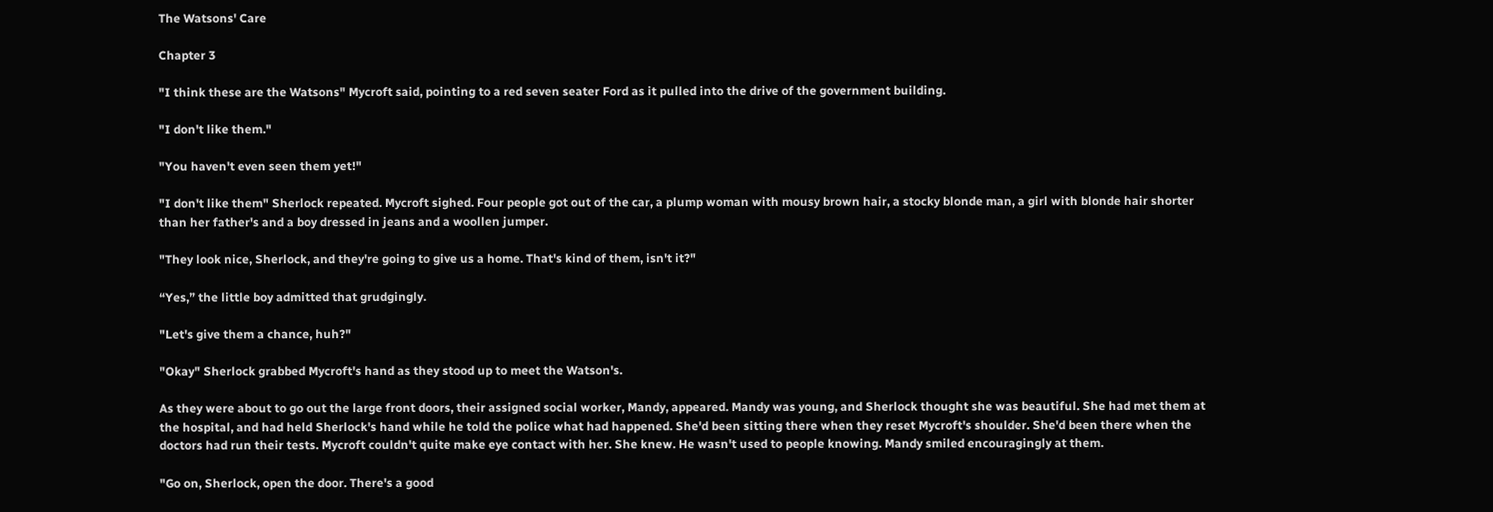The Watsons' Care

Chapter 3

"I think these are the Watsons" Mycroft said, pointing to a red seven seater Ford as it pulled into the drive of the government building.

"I don't like them."

"You haven't even seen them yet!"

"I don't like them" Sherlock repeated. Mycroft sighed. Four people got out of the car, a plump woman with mousy brown hair, a stocky blonde man, a girl with blonde hair shorter than her father's and a boy dressed in jeans and a woollen jumper.

"They look nice, Sherlock, and they're going to give us a home. That's kind of them, isn't it?"

“Yes,” the little boy admitted that grudgingly.

"Let's give them a chance, huh?"

"Okay" Sherlock grabbed Mycroft's hand as they stood up to meet the Watson's.

As they were about to go out the large front doors, their assigned social worker, Mandy, appeared. Mandy was young, and Sherlock thought she was beautiful. She had met them at the hospital, and had held Sherlock's hand while he told the police what had happened. She'd been sitting there when they reset Mycroft's shoulder. She'd been there when the doctors had run their tests. Mycroft couldn't quite make eye contact with her. She knew. He wasn't used to people knowing. Mandy smiled encouragingly at them.

"Go on, Sherlock, open the door. There's a good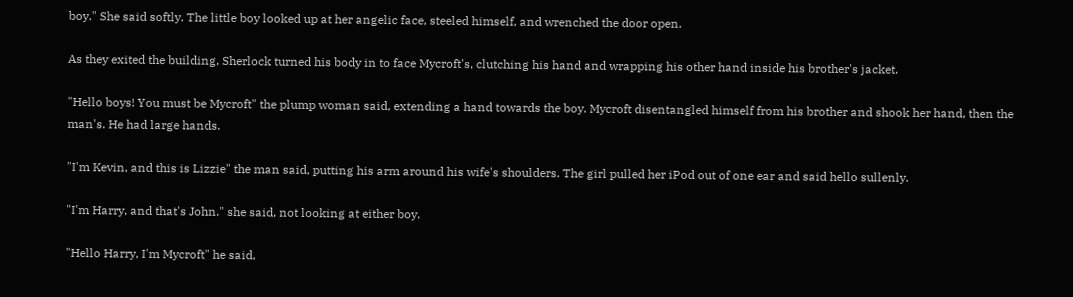boy." She said softly. The little boy looked up at her angelic face, steeled himself, and wrenched the door open.

As they exited the building, Sherlock turned his body in to face Mycroft's, clutching his hand and wrapping his other hand inside his brother's jacket.

"Hello boys! You must be Mycroft" the plump woman said, extending a hand towards the boy. Mycroft disentangled himself from his brother and shook her hand, then the man's. He had large hands.

"I'm Kevin, and this is Lizzie" the man said, putting his arm around his wife's shoulders. The girl pulled her iPod out of one ear and said hello sullenly.

"I'm Harry, and that's John." she said, not looking at either boy.

"Hello Harry, I'm Mycroft" he said,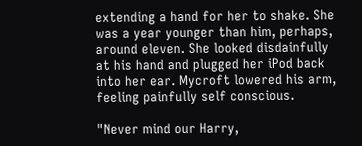extending a hand for her to shake. She was a year younger than him, perhaps, around eleven. She looked disdainfully at his hand and plugged her iPod back into her ear. Mycroft lowered his arm, feeling painfully self conscious.

"Never mind our Harry,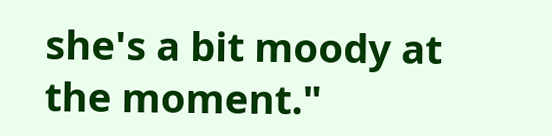she's a bit moody at the moment."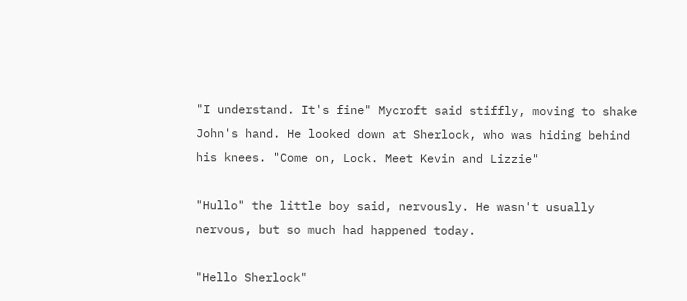"I understand. It's fine" Mycroft said stiffly, moving to shake John's hand. He looked down at Sherlock, who was hiding behind his knees. "Come on, Lock. Meet Kevin and Lizzie"

"Hullo" the little boy said, nervously. He wasn't usually nervous, but so much had happened today.

"Hello Sherlock"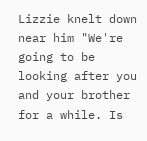Lizzie knelt down near him "We're going to be looking after you and your brother for a while. Is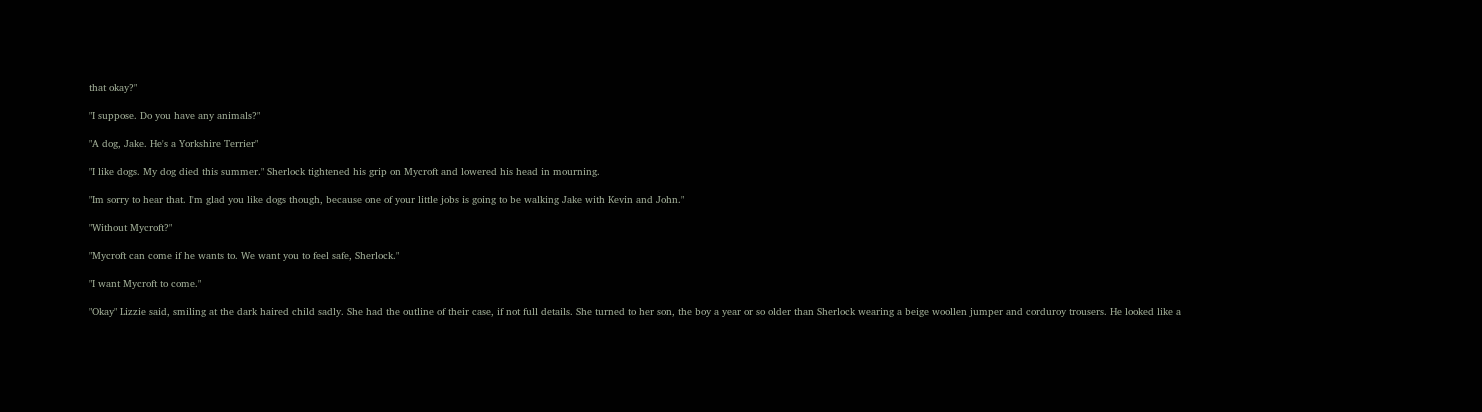that okay?"

"I suppose. Do you have any animals?"

"A dog, Jake. He's a Yorkshire Terrier"

"I like dogs. My dog died this summer." Sherlock tightened his grip on Mycroft and lowered his head in mourning.

"Im sorry to hear that. I'm glad you like dogs though, because one of your little jobs is going to be walking Jake with Kevin and John."

"Without Mycroft?"

"Mycroft can come if he wants to. We want you to feel safe, Sherlock."

"I want Mycroft to come."

"Okay" Lizzie said, smiling at the dark haired child sadly. She had the outline of their case, if not full details. She turned to her son, the boy a year or so older than Sherlock wearing a beige woollen jumper and corduroy trousers. He looked like a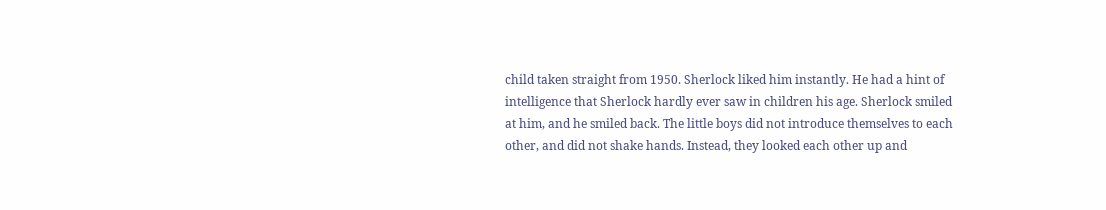child taken straight from 1950. Sherlock liked him instantly. He had a hint of intelligence that Sherlock hardly ever saw in children his age. Sherlock smiled at him, and he smiled back. The little boys did not introduce themselves to each other, and did not shake hands. Instead, they looked each other up and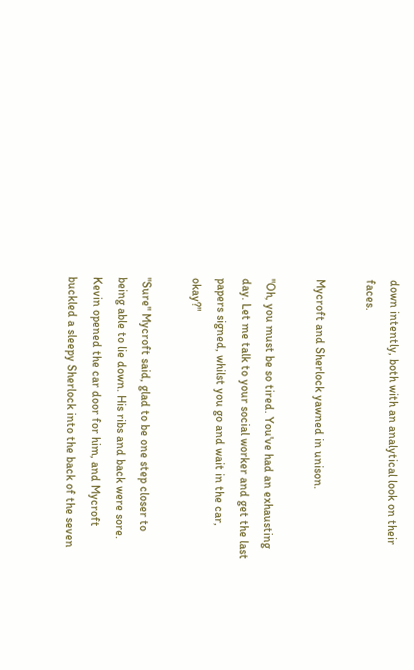down intently, both with an analytical look on their faces.

Mycroft and Sherlock yawned in unison.

"Oh, you must be so tired. You've had an exhausting day. Let me talk to your social worker and get the last papers signed, whilst you go and wait in the car, okay?"

"Sure" Mycroft said, glad to be one step closer to being able to lie down. His ribs and back were sore. Kevin opened the car door for him, and Mycroft buckled a sleepy Sherlock into the back of the seven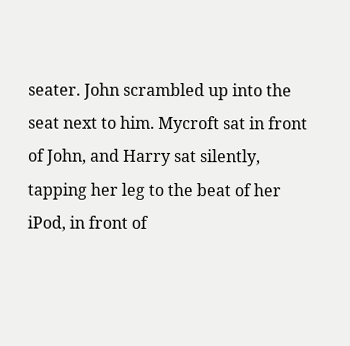seater. John scrambled up into the seat next to him. Mycroft sat in front of John, and Harry sat silently, tapping her leg to the beat of her iPod, in front of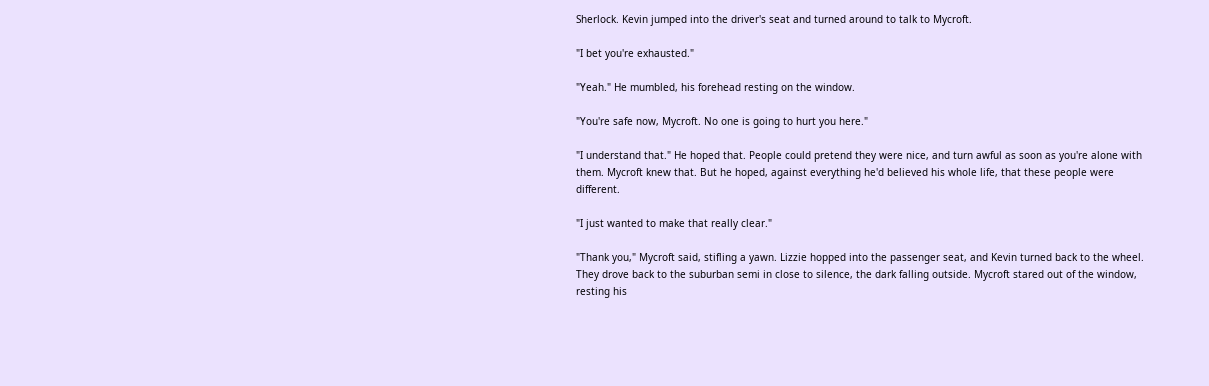Sherlock. Kevin jumped into the driver's seat and turned around to talk to Mycroft.

"I bet you're exhausted."

"Yeah." He mumbled, his forehead resting on the window.

"You're safe now, Mycroft. No one is going to hurt you here."

"I understand that." He hoped that. People could pretend they were nice, and turn awful as soon as you're alone with them. Mycroft knew that. But he hoped, against everything he'd believed his whole life, that these people were different.

"I just wanted to make that really clear."

"Thank you," Mycroft said, stifling a yawn. Lizzie hopped into the passenger seat, and Kevin turned back to the wheel. They drove back to the suburban semi in close to silence, the dark falling outside. Mycroft stared out of the window, resting his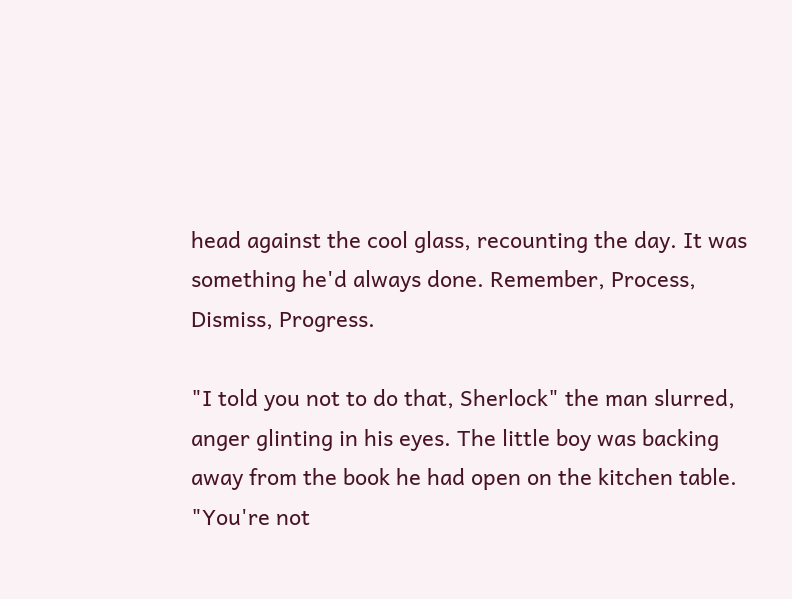head against the cool glass, recounting the day. It was something he'd always done. Remember, Process, Dismiss, Progress.

"I told you not to do that, Sherlock" the man slurred, anger glinting in his eyes. The little boy was backing away from the book he had open on the kitchen table. "You're not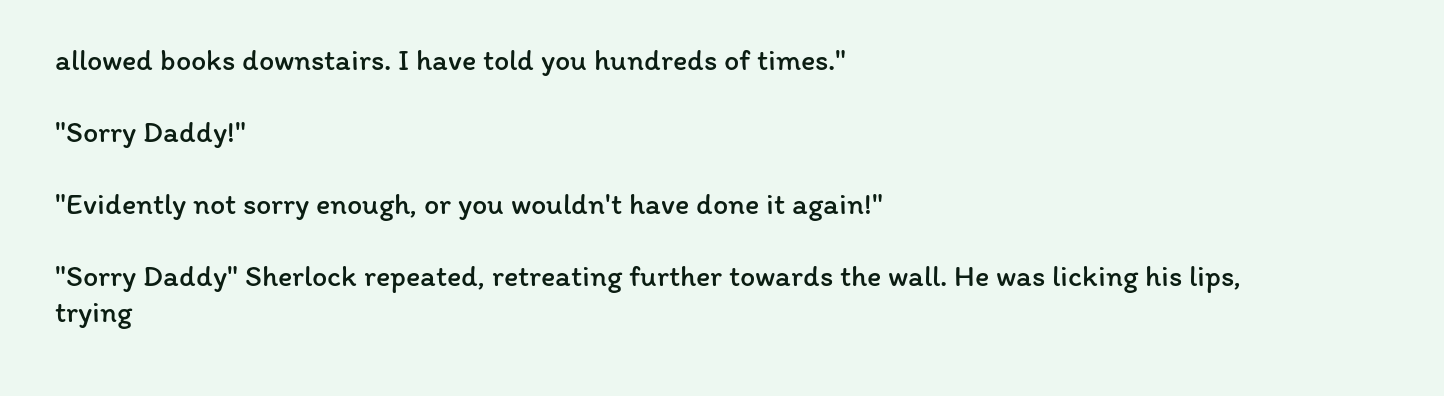allowed books downstairs. I have told you hundreds of times."

"Sorry Daddy!"

"Evidently not sorry enough, or you wouldn't have done it again!"

"Sorry Daddy" Sherlock repeated, retreating further towards the wall. He was licking his lips, trying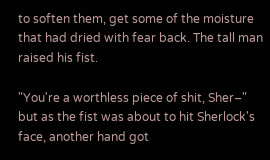to soften them, get some of the moisture that had dried with fear back. The tall man raised his fist.

"You're a worthless piece of shit, Sher–" but as the fist was about to hit Sherlock's face, another hand got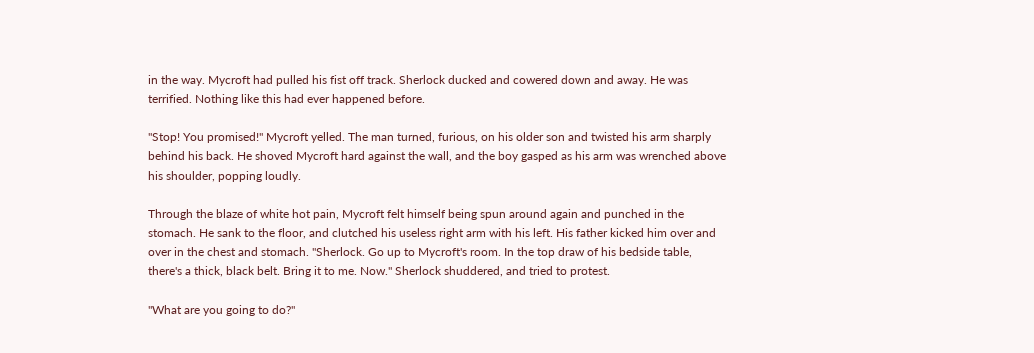in the way. Mycroft had pulled his fist off track. Sherlock ducked and cowered down and away. He was terrified. Nothing like this had ever happened before.

"Stop! You promised!" Mycroft yelled. The man turned, furious, on his older son and twisted his arm sharply behind his back. He shoved Mycroft hard against the wall, and the boy gasped as his arm was wrenched above his shoulder, popping loudly.

Through the blaze of white hot pain, Mycroft felt himself being spun around again and punched in the stomach. He sank to the floor, and clutched his useless right arm with his left. His father kicked him over and over in the chest and stomach. "Sherlock. Go up to Mycroft's room. In the top draw of his bedside table, there's a thick, black belt. Bring it to me. Now." Sherlock shuddered, and tried to protest.

"What are you going to do?"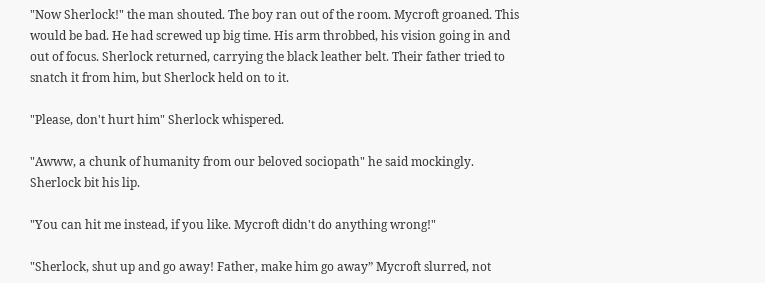"Now Sherlock!" the man shouted. The boy ran out of the room. Mycroft groaned. This would be bad. He had screwed up big time. His arm throbbed, his vision going in and out of focus. Sherlock returned, carrying the black leather belt. Their father tried to snatch it from him, but Sherlock held on to it.

"Please, don't hurt him" Sherlock whispered.

"Awww, a chunk of humanity from our beloved sociopath" he said mockingly. Sherlock bit his lip.

"You can hit me instead, if you like. Mycroft didn't do anything wrong!"

"Sherlock, shut up and go away! Father, make him go away” Mycroft slurred, not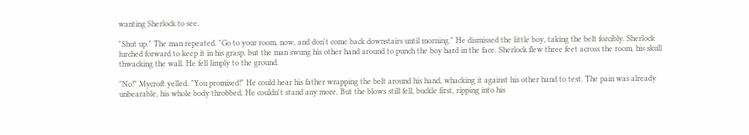wanting Sherlock to see.

"Shut up." The man repeated. "Go to your room, now, and don't come back downstairs until morning." He dismissed the little boy, taking the belt forcibly. Sherlock lurched forward to keep it in his grasp, but the man swung his other hand around to punch the boy hard in the face. Sherlock flew three feet across the room, his skull thwacking the wall. He fell limply to the ground.

"No!" Mycroft yelled. "You promised!" He could hear his father wrapping the belt around his hand, whacking it against his other hand to test. The pain was already unbearable, his whole body throbbed. He couldn't stand any more. But the blows still fell, buckle first, ripping into his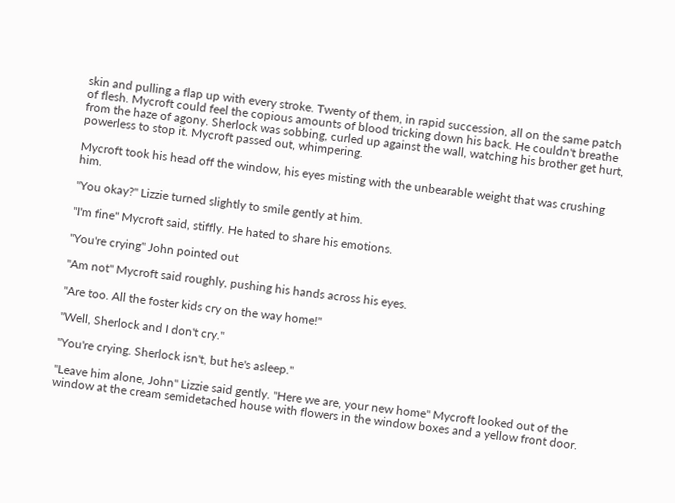skin and pulling a flap up with every stroke. Twenty of them, in rapid succession, all on the same patch of flesh. Mycroft could feel the copious amounts of blood tricking down his back. He couldn't breathe from the haze of agony. Sherlock was sobbing, curled up against the wall, watching his brother get hurt, powerless to stop it. Mycroft passed out, whimpering.

Mycroft took his head off the window, his eyes misting with the unbearable weight that was crushing him.

"You okay?" Lizzie turned slightly to smile gently at him.

"I'm fine" Mycroft said, stiffly. He hated to share his emotions.

"You're crying" John pointed out

"Am not" Mycroft said roughly, pushing his hands across his eyes.

"Are too. All the foster kids cry on the way home!"

"Well, Sherlock and I don't cry."

"You're crying. Sherlock isn't, but he's asleep."

"Leave him alone, John" Lizzie said gently. "Here we are, your new home" Mycroft looked out of the window at the cream semidetached house with flowers in the window boxes and a yellow front door.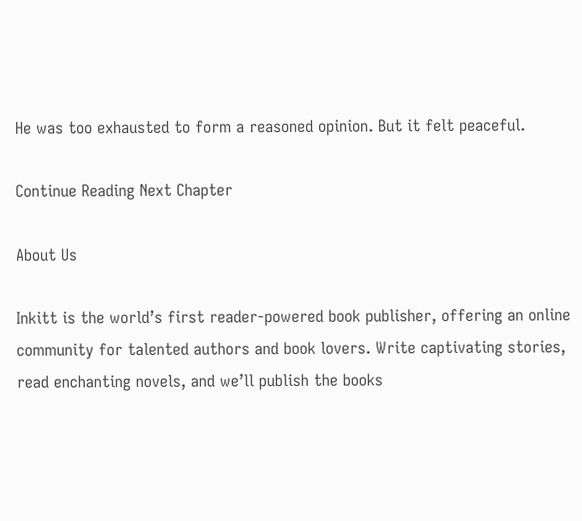He was too exhausted to form a reasoned opinion. But it felt peaceful.

Continue Reading Next Chapter

About Us

Inkitt is the world’s first reader-powered book publisher, offering an online community for talented authors and book lovers. Write captivating stories, read enchanting novels, and we’ll publish the books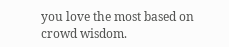you love the most based on crowd wisdom.